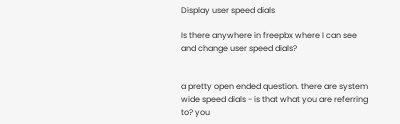Display user speed dials

Is there anywhere in freepbx where I can see and change user speed dials?


a pretty open ended question. there are system wide speed dials - is that what you are referring to? you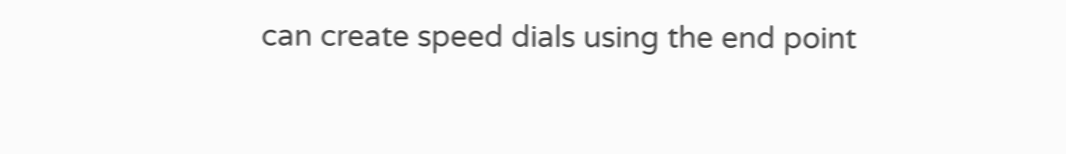can create speed dials using the end point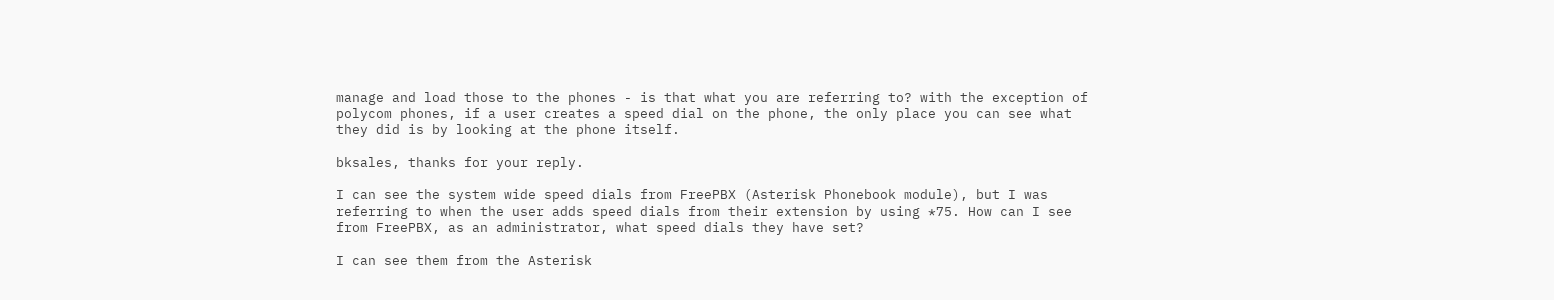manage and load those to the phones - is that what you are referring to? with the exception of polycom phones, if a user creates a speed dial on the phone, the only place you can see what they did is by looking at the phone itself.

bksales, thanks for your reply.

I can see the system wide speed dials from FreePBX (Asterisk Phonebook module), but I was referring to when the user adds speed dials from their extension by using *75. How can I see from FreePBX, as an administrator, what speed dials they have set?

I can see them from the Asterisk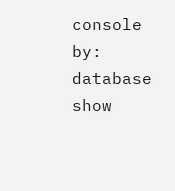console by:
database show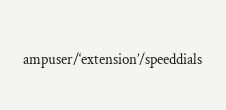ampuser/‘extension’/speeddials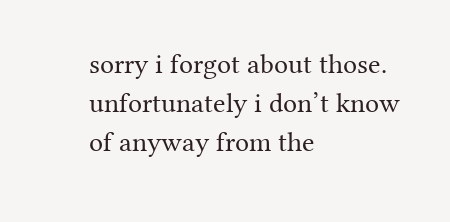sorry i forgot about those. unfortunately i don’t know of anyway from the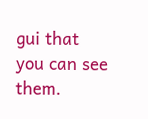gui that you can see them.